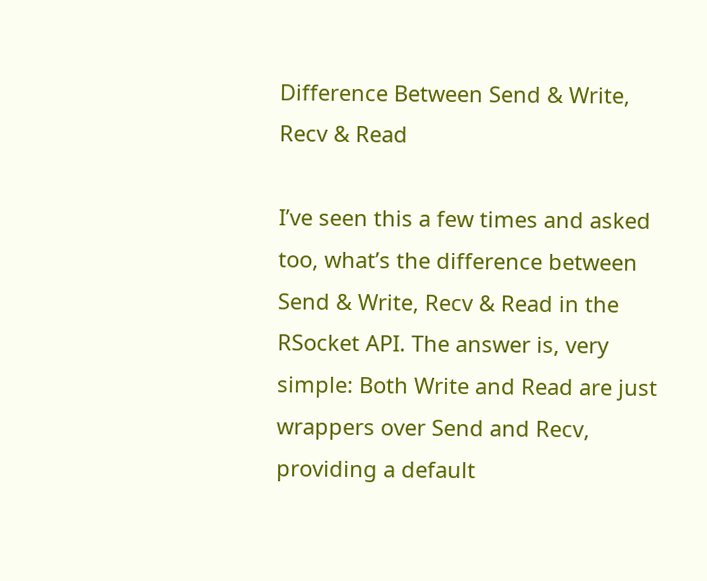Difference Between Send & Write, Recv & Read

I’ve seen this a few times and asked too, what’s the difference between Send & Write, Recv & Read in the RSocket API. The answer is, very simple: Both Write and Read are just wrappers over Send and Recv, providing a default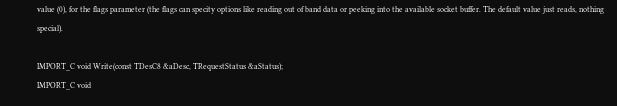value (0), for the flags parameter (the flags can specity options like reading out of band data or peeking into the available socket buffer. The default value just reads, nothing special).

IMPORT_C void Write(const TDesC8 &aDesc, TRequestStatus &aStatus);
IMPORT_C void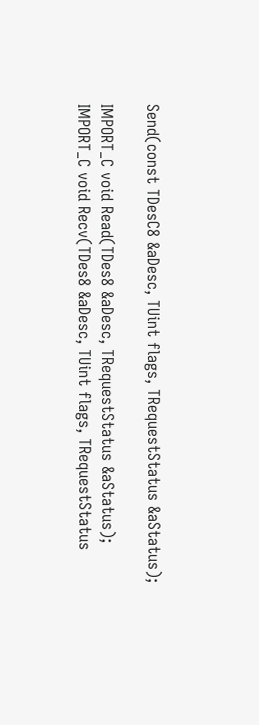Send(const TDesC8 &aDesc, TUint flags, TRequestStatus &aStatus);

IMPORT_C void Read(TDes8 &aDesc, TRequestStatus &aStatus);
IMPORT_C void Recv(TDes8 &aDesc, TUint flags, TRequestStatus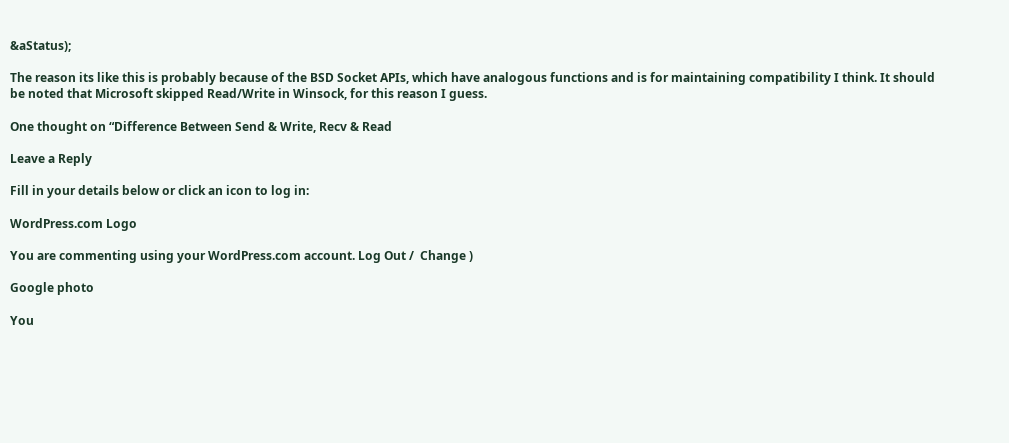&aStatus);

The reason its like this is probably because of the BSD Socket APIs, which have analogous functions and is for maintaining compatibility I think. It should be noted that Microsoft skipped Read/Write in Winsock, for this reason I guess.

One thought on “Difference Between Send & Write, Recv & Read

Leave a Reply

Fill in your details below or click an icon to log in:

WordPress.com Logo

You are commenting using your WordPress.com account. Log Out /  Change )

Google photo

You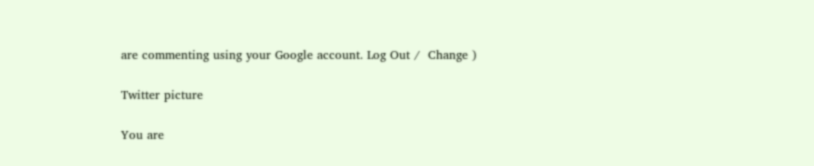are commenting using your Google account. Log Out /  Change )

Twitter picture

You are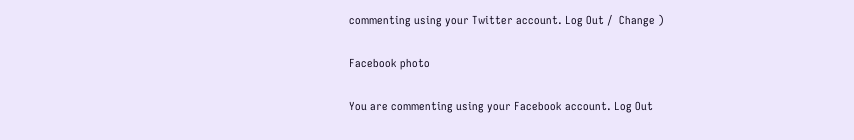commenting using your Twitter account. Log Out /  Change )

Facebook photo

You are commenting using your Facebook account. Log Out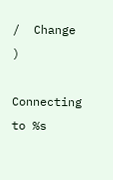/  Change )

Connecting to %s